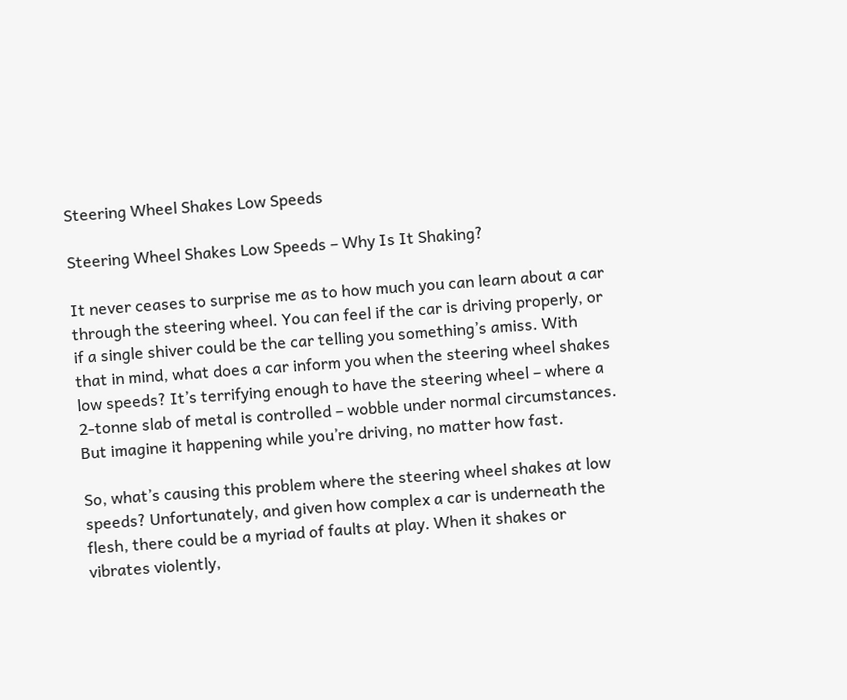Steering Wheel Shakes Low Speeds

Steering Wheel Shakes Low Speeds – Why Is It Shaking?

It never ceases to surprise me as to how much you can learn about a car through the steering wheel. You can feel if the car is driving properly, or if a single shiver could be the car telling you something’s amiss. With that in mind, what does a car inform you when the steering wheel shakes low speeds? It’s terrifying enough to have the steering wheel – where a 2-tonne slab of metal is controlled – wobble under normal circumstances. But imagine it happening while you’re driving, no matter how fast.

So, what’s causing this problem where the steering wheel shakes at low speeds? Unfortunately, and given how complex a car is underneath the flesh, there could be a myriad of faults at play. When it shakes or vibrates violently,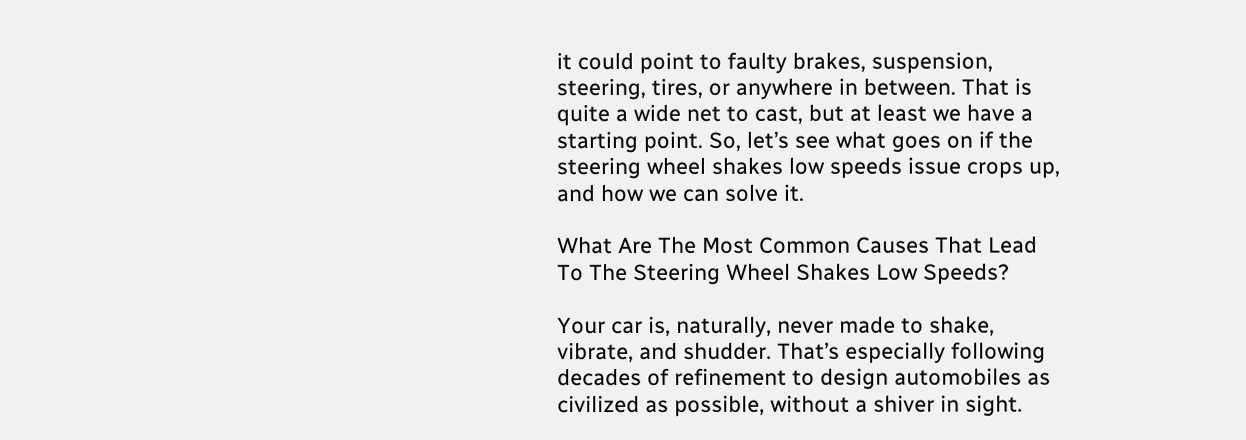it could point to faulty brakes, suspension, steering, tires, or anywhere in between. That is quite a wide net to cast, but at least we have a starting point. So, let’s see what goes on if the steering wheel shakes low speeds issue crops up, and how we can solve it.

What Are The Most Common Causes That Lead To The Steering Wheel Shakes Low Speeds?

Your car is, naturally, never made to shake, vibrate, and shudder. That’s especially following decades of refinement to design automobiles as civilized as possible, without a shiver in sight.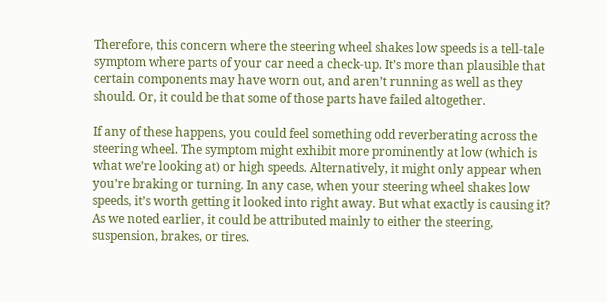Therefore, this concern where the steering wheel shakes low speeds is a tell-tale symptom where parts of your car need a check-up. It’s more than plausible that certain components may have worn out, and aren’t running as well as they should. Or, it could be that some of those parts have failed altogether.

If any of these happens, you could feel something odd reverberating across the steering wheel. The symptom might exhibit more prominently at low (which is what we’re looking at) or high speeds. Alternatively, it might only appear when you’re braking or turning. In any case, when your steering wheel shakes low speeds, it’s worth getting it looked into right away. But what exactly is causing it? As we noted earlier, it could be attributed mainly to either the steering, suspension, brakes, or tires.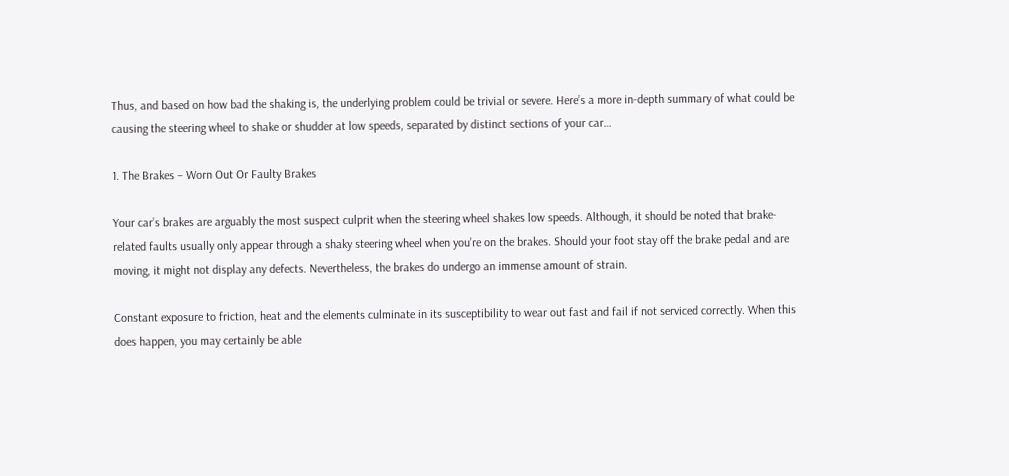Thus, and based on how bad the shaking is, the underlying problem could be trivial or severe. Here’s a more in-depth summary of what could be causing the steering wheel to shake or shudder at low speeds, separated by distinct sections of your car…

1. The Brakes – Worn Out Or Faulty Brakes

Your car’s brakes are arguably the most suspect culprit when the steering wheel shakes low speeds. Although, it should be noted that brake-related faults usually only appear through a shaky steering wheel when you’re on the brakes. Should your foot stay off the brake pedal and are moving, it might not display any defects. Nevertheless, the brakes do undergo an immense amount of strain.

Constant exposure to friction, heat and the elements culminate in its susceptibility to wear out fast and fail if not serviced correctly. When this does happen, you may certainly be able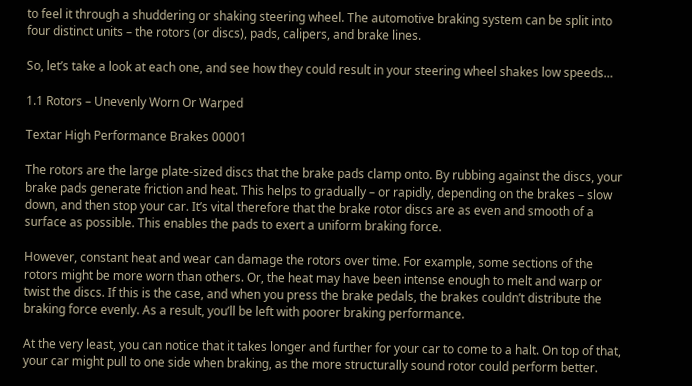to feel it through a shuddering or shaking steering wheel. The automotive braking system can be split into four distinct units – the rotors (or discs), pads, calipers, and brake lines.

So, let’s take a look at each one, and see how they could result in your steering wheel shakes low speeds…

1.1 Rotors – Unevenly Worn Or Warped

Textar High Performance Brakes 00001

The rotors are the large plate-sized discs that the brake pads clamp onto. By rubbing against the discs, your brake pads generate friction and heat. This helps to gradually – or rapidly, depending on the brakes – slow down, and then stop your car. It’s vital therefore that the brake rotor discs are as even and smooth of a surface as possible. This enables the pads to exert a uniform braking force.

However, constant heat and wear can damage the rotors over time. For example, some sections of the rotors might be more worn than others. Or, the heat may have been intense enough to melt and warp or twist the discs. If this is the case, and when you press the brake pedals, the brakes couldn’t distribute the braking force evenly. As a result, you’ll be left with poorer braking performance.

At the very least, you can notice that it takes longer and further for your car to come to a halt. On top of that, your car might pull to one side when braking, as the more structurally sound rotor could perform better.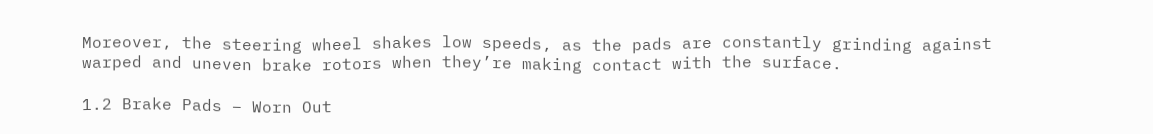Moreover, the steering wheel shakes low speeds, as the pads are constantly grinding against warped and uneven brake rotors when they’re making contact with the surface.

1.2 Brake Pads – Worn Out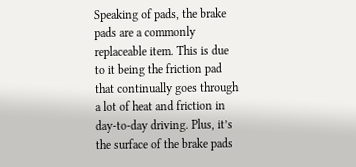Speaking of pads, the brake pads are a commonly replaceable item. This is due to it being the friction pad that continually goes through a lot of heat and friction in day-to-day driving. Plus, it’s the surface of the brake pads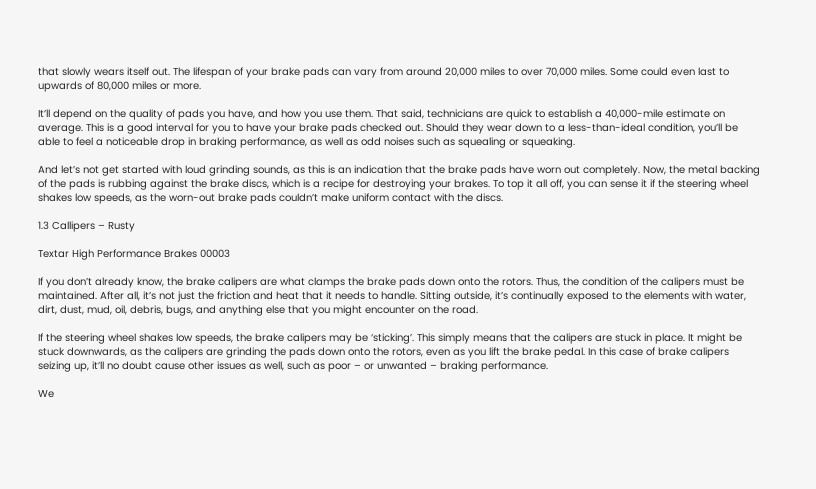that slowly wears itself out. The lifespan of your brake pads can vary from around 20,000 miles to over 70,000 miles. Some could even last to upwards of 80,000 miles or more.

It’ll depend on the quality of pads you have, and how you use them. That said, technicians are quick to establish a 40,000-mile estimate on average. This is a good interval for you to have your brake pads checked out. Should they wear down to a less-than-ideal condition, you’ll be able to feel a noticeable drop in braking performance, as well as odd noises such as squealing or squeaking.

And let’s not get started with loud grinding sounds, as this is an indication that the brake pads have worn out completely. Now, the metal backing of the pads is rubbing against the brake discs, which is a recipe for destroying your brakes. To top it all off, you can sense it if the steering wheel shakes low speeds, as the worn-out brake pads couldn’t make uniform contact with the discs.

1.3 Callipers – Rusty

Textar High Performance Brakes 00003

If you don’t already know, the brake calipers are what clamps the brake pads down onto the rotors. Thus, the condition of the calipers must be maintained. After all, it’s not just the friction and heat that it needs to handle. Sitting outside, it’s continually exposed to the elements with water, dirt, dust, mud, oil, debris, bugs, and anything else that you might encounter on the road.

If the steering wheel shakes low speeds, the brake calipers may be ‘sticking’. This simply means that the calipers are stuck in place. It might be stuck downwards, as the calipers are grinding the pads down onto the rotors, even as you lift the brake pedal. In this case of brake calipers seizing up, it’ll no doubt cause other issues as well, such as poor – or unwanted – braking performance.

We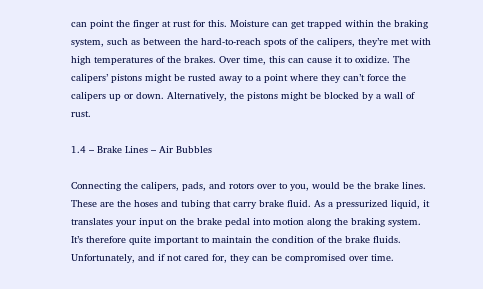can point the finger at rust for this. Moisture can get trapped within the braking system, such as between the hard-to-reach spots of the calipers, they’re met with high temperatures of the brakes. Over time, this can cause it to oxidize. The calipers’ pistons might be rusted away to a point where they can’t force the calipers up or down. Alternatively, the pistons might be blocked by a wall of rust.

1.4 – Brake Lines – Air Bubbles

Connecting the calipers, pads, and rotors over to you, would be the brake lines. These are the hoses and tubing that carry brake fluid. As a pressurized liquid, it translates your input on the brake pedal into motion along the braking system. It’s therefore quite important to maintain the condition of the brake fluids. Unfortunately, and if not cared for, they can be compromised over time.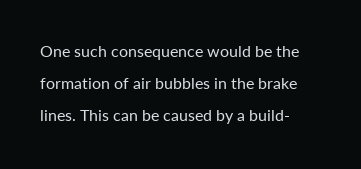One such consequence would be the formation of air bubbles in the brake lines. This can be caused by a build-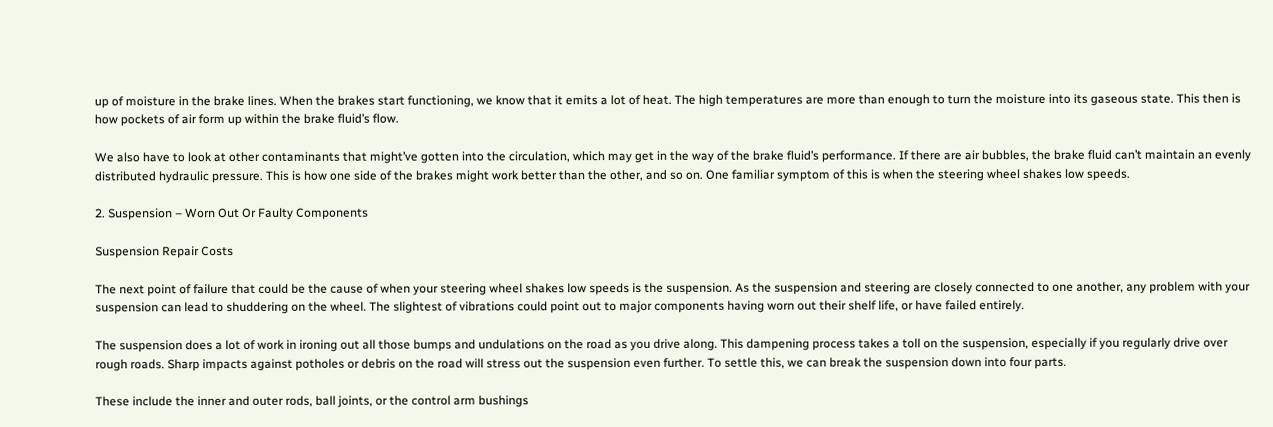up of moisture in the brake lines. When the brakes start functioning, we know that it emits a lot of heat. The high temperatures are more than enough to turn the moisture into its gaseous state. This then is how pockets of air form up within the brake fluid’s flow.

We also have to look at other contaminants that might’ve gotten into the circulation, which may get in the way of the brake fluid’s performance. If there are air bubbles, the brake fluid can’t maintain an evenly distributed hydraulic pressure. This is how one side of the brakes might work better than the other, and so on. One familiar symptom of this is when the steering wheel shakes low speeds.

2. Suspension – Worn Out Or Faulty Components

Suspension Repair Costs

The next point of failure that could be the cause of when your steering wheel shakes low speeds is the suspension. As the suspension and steering are closely connected to one another, any problem with your suspension can lead to shuddering on the wheel. The slightest of vibrations could point out to major components having worn out their shelf life, or have failed entirely.

The suspension does a lot of work in ironing out all those bumps and undulations on the road as you drive along. This dampening process takes a toll on the suspension, especially if you regularly drive over rough roads. Sharp impacts against potholes or debris on the road will stress out the suspension even further. To settle this, we can break the suspension down into four parts.

These include the inner and outer rods, ball joints, or the control arm bushings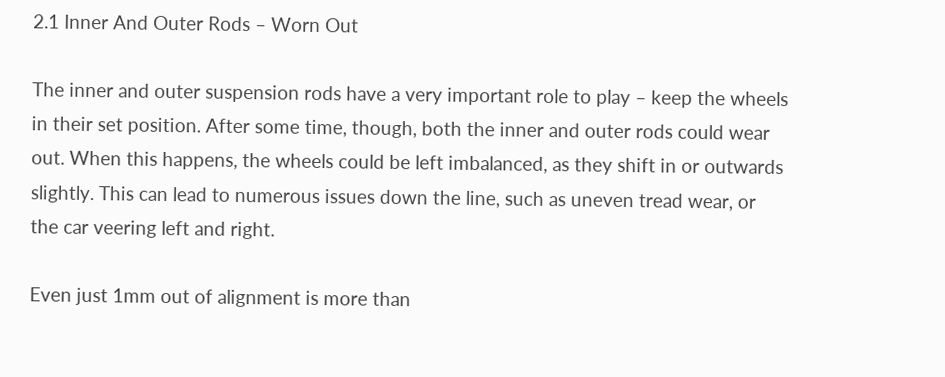2.1 Inner And Outer Rods – Worn Out

The inner and outer suspension rods have a very important role to play – keep the wheels in their set position. After some time, though, both the inner and outer rods could wear out. When this happens, the wheels could be left imbalanced, as they shift in or outwards slightly. This can lead to numerous issues down the line, such as uneven tread wear, or the car veering left and right.

Even just 1mm out of alignment is more than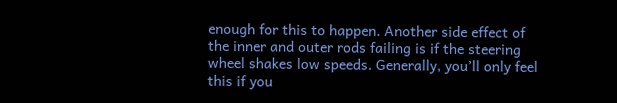enough for this to happen. Another side effect of the inner and outer rods failing is if the steering wheel shakes low speeds. Generally, you’ll only feel this if you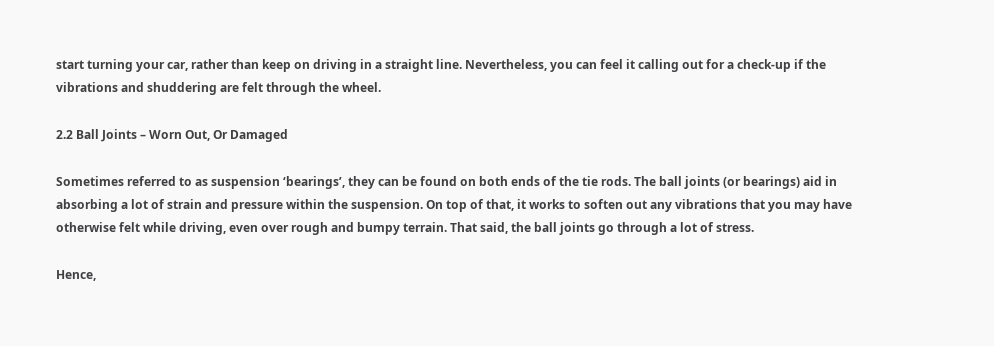start turning your car, rather than keep on driving in a straight line. Nevertheless, you can feel it calling out for a check-up if the vibrations and shuddering are felt through the wheel.

2.2 Ball Joints – Worn Out, Or Damaged

Sometimes referred to as suspension ‘bearings’, they can be found on both ends of the tie rods. The ball joints (or bearings) aid in absorbing a lot of strain and pressure within the suspension. On top of that, it works to soften out any vibrations that you may have otherwise felt while driving, even over rough and bumpy terrain. That said, the ball joints go through a lot of stress.

Hence,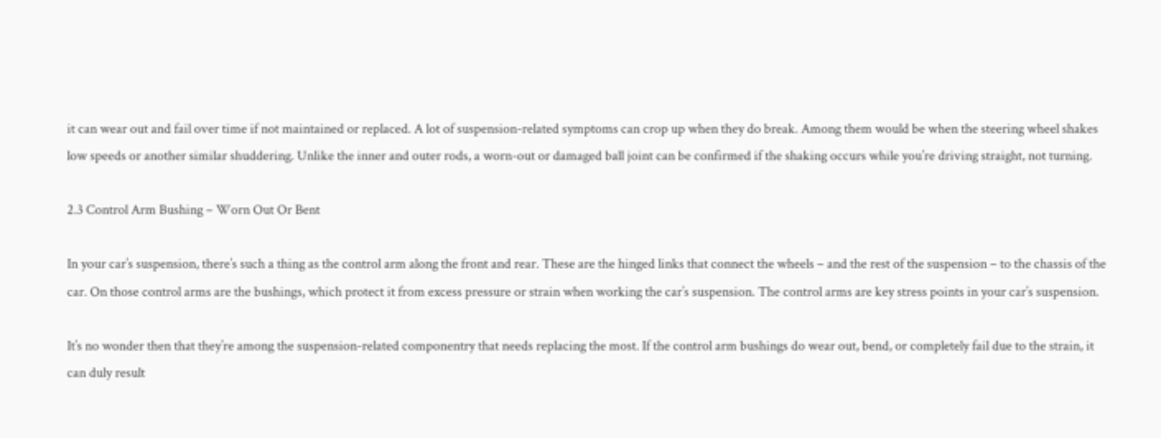it can wear out and fail over time if not maintained or replaced. A lot of suspension-related symptoms can crop up when they do break. Among them would be when the steering wheel shakes low speeds or another similar shuddering. Unlike the inner and outer rods, a worn-out or damaged ball joint can be confirmed if the shaking occurs while you’re driving straight, not turning.

2.3 Control Arm Bushing – Worn Out Or Bent

In your car’s suspension, there’s such a thing as the control arm along the front and rear. These are the hinged links that connect the wheels – and the rest of the suspension – to the chassis of the car. On those control arms are the bushings, which protect it from excess pressure or strain when working the car’s suspension. The control arms are key stress points in your car’s suspension.

It’s no wonder then that they’re among the suspension-related componentry that needs replacing the most. If the control arm bushings do wear out, bend, or completely fail due to the strain, it can duly result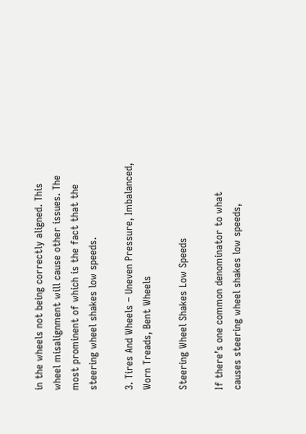in the wheels not being correctly aligned. This wheel misalignment will cause other issues. The most prominent of which is the fact that the steering wheel shakes low speeds.

3. Tires And Wheels – Uneven Pressure, Imbalanced, Worn Treads, Bent Wheels

Steering Wheel Shakes Low Speeds

If there’s one common denominator to what causes steering wheel shakes low speeds,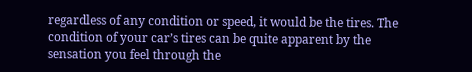regardless of any condition or speed, it would be the tires. The condition of your car’s tires can be quite apparent by the sensation you feel through the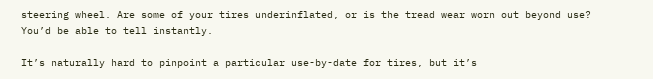steering wheel. Are some of your tires underinflated, or is the tread wear worn out beyond use? You’d be able to tell instantly.

It’s naturally hard to pinpoint a particular use-by-date for tires, but it’s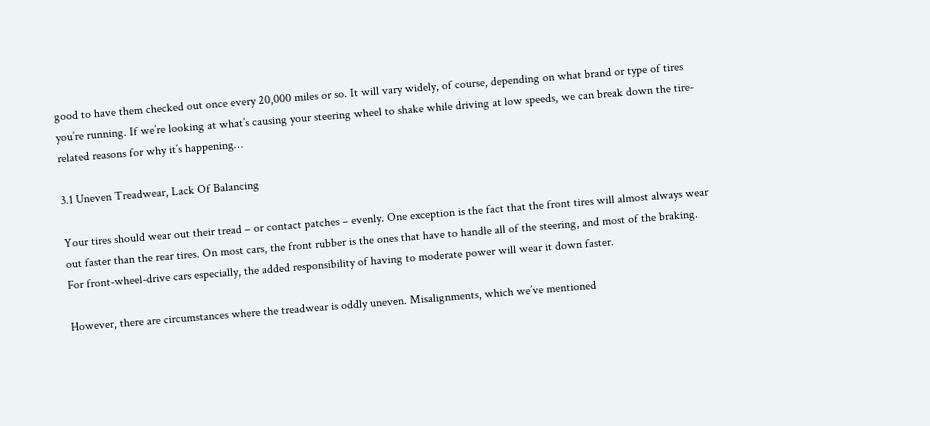good to have them checked out once every 20,000 miles or so. It will vary widely, of course, depending on what brand or type of tires you’re running. If we’re looking at what’s causing your steering wheel to shake while driving at low speeds, we can break down the tire-related reasons for why it’s happening…

3.1 Uneven Treadwear, Lack Of Balancing

Your tires should wear out their tread – or contact patches – evenly. One exception is the fact that the front tires will almost always wear out faster than the rear tires. On most cars, the front rubber is the ones that have to handle all of the steering, and most of the braking. For front-wheel-drive cars especially, the added responsibility of having to moderate power will wear it down faster.

However, there are circumstances where the treadwear is oddly uneven. Misalignments, which we’ve mentioned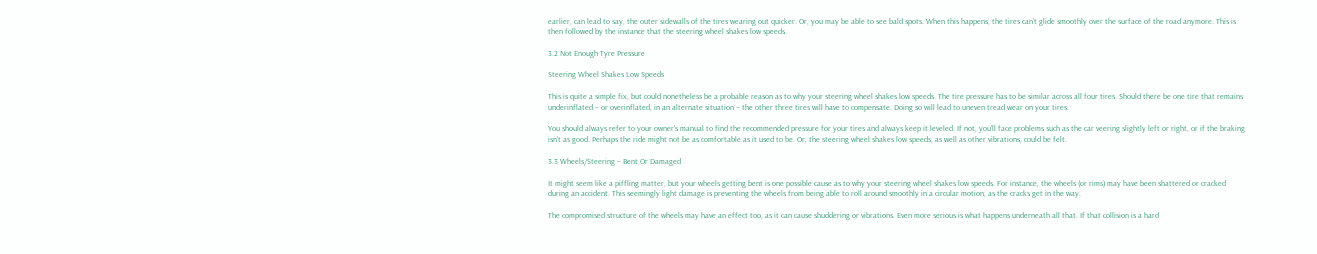earlier, can lead to say, the outer sidewalls of the tires wearing out quicker. Or, you may be able to see bald spots. When this happens, the tires can’t glide smoothly over the surface of the road anymore. This is then followed by the instance that the steering wheel shakes low speeds.

3.2 Not Enough Tyre Pressure

Steering Wheel Shakes Low Speeds

This is quite a simple fix, but could nonetheless be a probable reason as to why your steering wheel shakes low speeds. The tire pressure has to be similar across all four tires. Should there be one tire that remains underinflated – or overinflated, in an alternate situation – the other three tires will have to compensate. Doing so will lead to uneven tread wear on your tires.

You should always refer to your owner’s manual to find the recommended pressure for your tires and always keep it leveled. If not, you’ll face problems such as the car veering slightly left or right, or if the braking isn’t as good. Perhaps the ride might not be as comfortable as it used to be. Or, the steering wheel shakes low speeds, as well as other vibrations, could be felt.

3.3 Wheels/Steering – Bent Or Damaged

It might seem like a piffling matter, but your wheels getting bent is one possible cause as to why your steering wheel shakes low speeds. For instance, the wheels (or rims) may have been shattered or cracked during an accident. This seemingly light damage is preventing the wheels from being able to roll around smoothly in a circular motion, as the cracks get in the way.

The compromised structure of the wheels may have an effect too, as it can cause shuddering or vibrations. Even more serious is what happens underneath all that. If that collision is a hard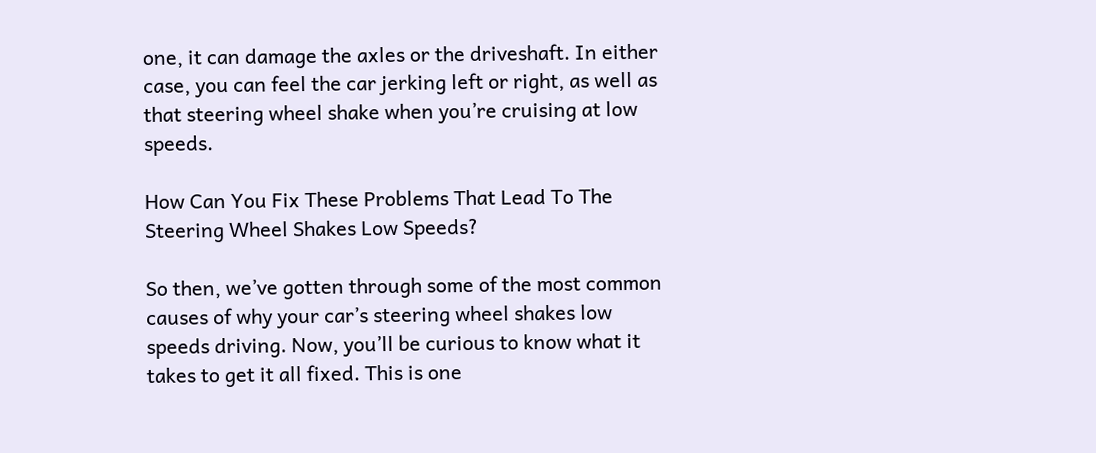one, it can damage the axles or the driveshaft. In either case, you can feel the car jerking left or right, as well as that steering wheel shake when you’re cruising at low speeds.

How Can You Fix These Problems That Lead To The Steering Wheel Shakes Low Speeds?

So then, we’ve gotten through some of the most common causes of why your car’s steering wheel shakes low speeds driving. Now, you’ll be curious to know what it takes to get it all fixed. This is one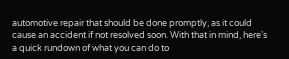automotive repair that should be done promptly, as it could cause an accident if not resolved soon. With that in mind, here’s a quick rundown of what you can do to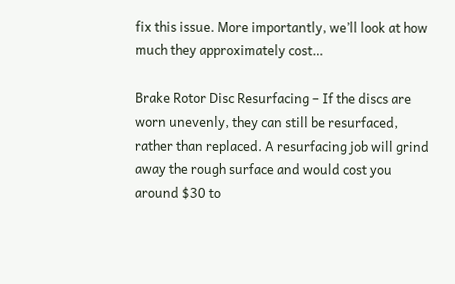fix this issue. More importantly, we’ll look at how much they approximately cost…

Brake Rotor Disc Resurfacing – If the discs are worn unevenly, they can still be resurfaced, rather than replaced. A resurfacing job will grind away the rough surface and would cost you around $30 to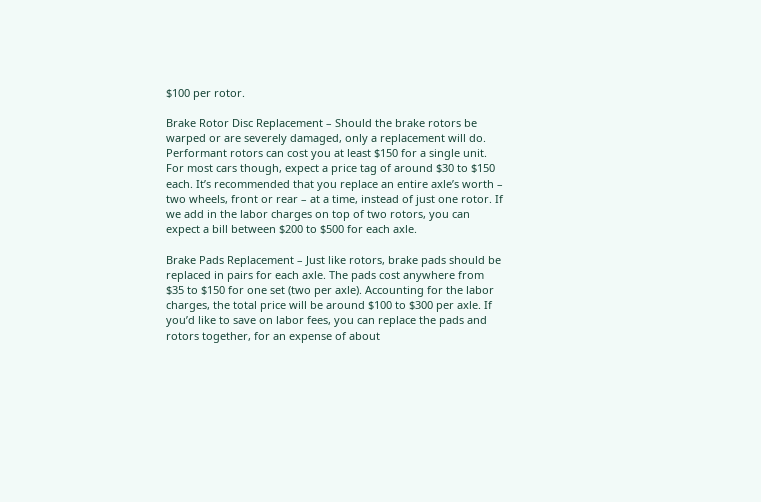$100 per rotor.

Brake Rotor Disc Replacement – Should the brake rotors be warped or are severely damaged, only a replacement will do. Performant rotors can cost you at least $150 for a single unit. For most cars though, expect a price tag of around $30 to $150 each. It’s recommended that you replace an entire axle’s worth – two wheels, front or rear – at a time, instead of just one rotor. If we add in the labor charges on top of two rotors, you can expect a bill between $200 to $500 for each axle.

Brake Pads Replacement – Just like rotors, brake pads should be replaced in pairs for each axle. The pads cost anywhere from $35 to $150 for one set (two per axle). Accounting for the labor charges, the total price will be around $100 to $300 per axle. If you’d like to save on labor fees, you can replace the pads and rotors together, for an expense of about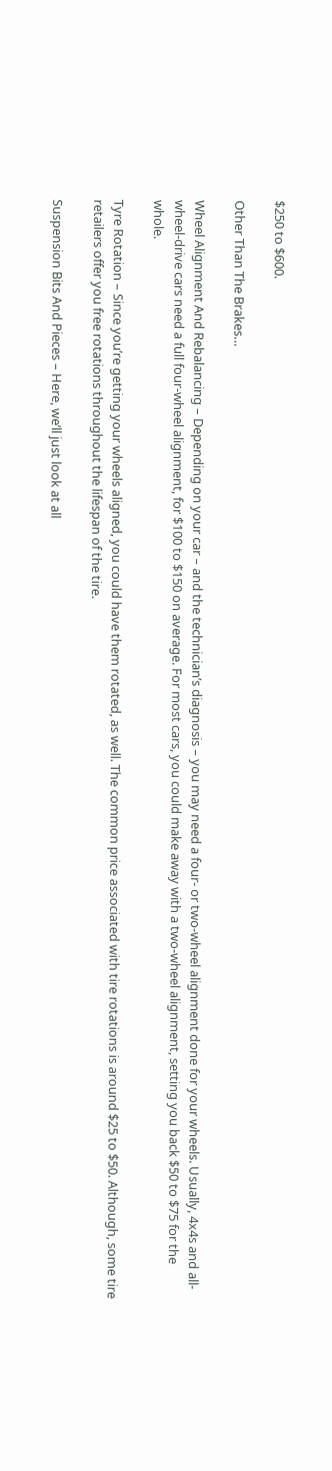$250 to $600.

Other Than The Brakes…

Wheel Alignment And Rebalancing – Depending on your car – and the technician’s diagnosis – you may need a four- or two-wheel alignment done for your wheels. Usually, 4x4s and all-wheel-drive cars need a full four-wheel alignment, for $100 to $150 on average. For most cars, you could make away with a two-wheel alignment, setting you back $50 to $75 for the whole.

Tyre Rotation – Since you’re getting your wheels aligned, you could have them rotated, as well. The common price associated with tire rotations is around $25 to $50. Although, some tire retailers offer you free rotations throughout the lifespan of the tire.

Suspension Bits And Pieces – Here, we’ll just look at all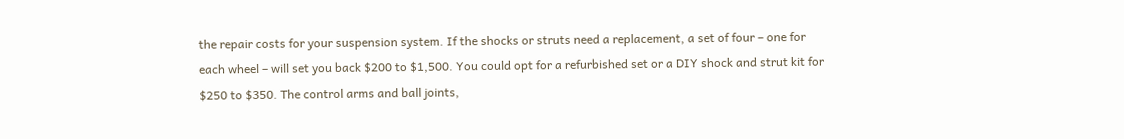the repair costs for your suspension system. If the shocks or struts need a replacement, a set of four – one for each wheel – will set you back $200 to $1,500. You could opt for a refurbished set or a DIY shock and strut kit for $250 to $350. The control arms and ball joints,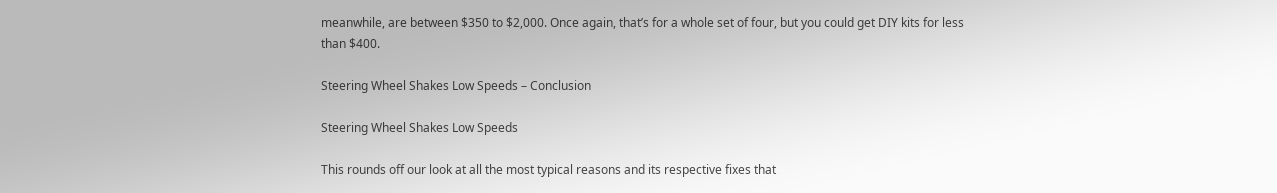meanwhile, are between $350 to $2,000. Once again, that’s for a whole set of four, but you could get DIY kits for less than $400.

Steering Wheel Shakes Low Speeds – Conclusion

Steering Wheel Shakes Low Speeds

This rounds off our look at all the most typical reasons and its respective fixes that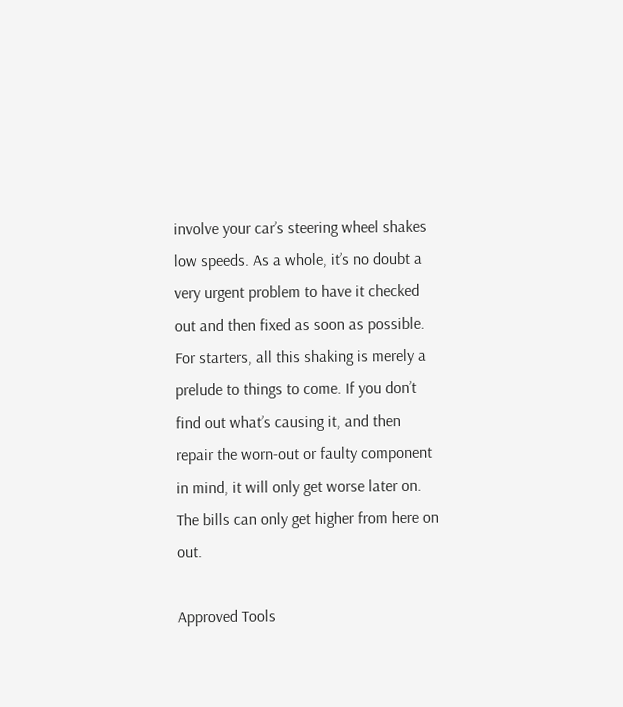involve your car’s steering wheel shakes low speeds. As a whole, it’s no doubt a very urgent problem to have it checked out and then fixed as soon as possible. For starters, all this shaking is merely a prelude to things to come. If you don’t find out what’s causing it, and then repair the worn-out or faulty component in mind, it will only get worse later on. The bills can only get higher from here on out.

Approved Tools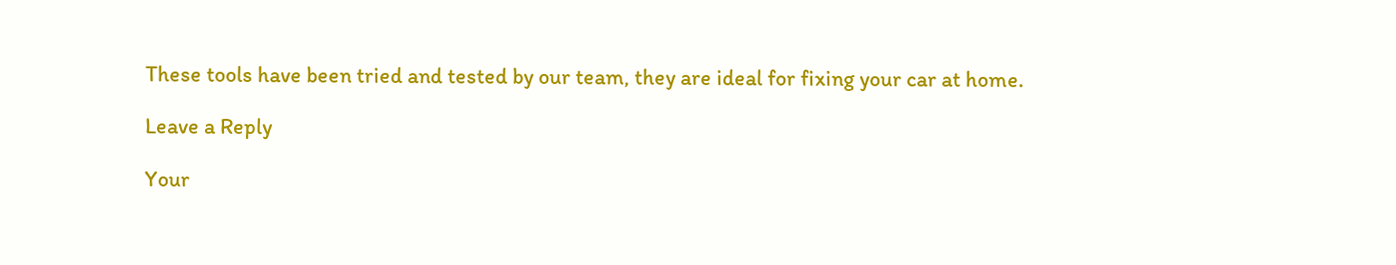These tools have been tried and tested by our team, they are ideal for fixing your car at home.

Leave a Reply

Your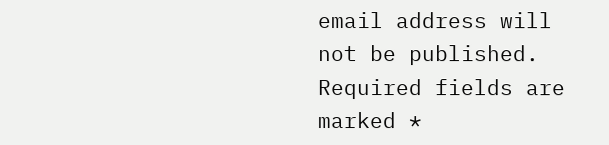email address will not be published. Required fields are marked *